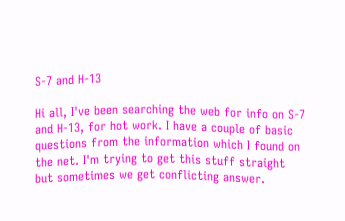S-7 and H-13

Hi all, I've been searching the web for info on S-7 and H-13, for hot work. I have a couple of basic questions from the information which I found on the net. I'm trying to get this stuff straight but sometimes we get conflicting answer.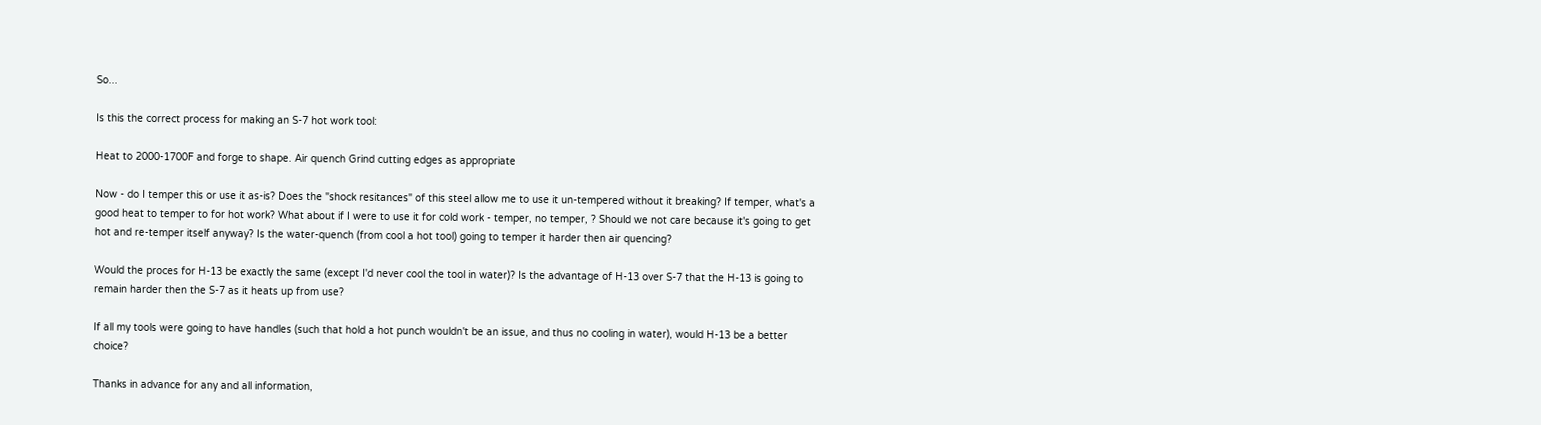So...

Is this the correct process for making an S-7 hot work tool:

Heat to 2000-1700F and forge to shape. Air quench Grind cutting edges as appropriate

Now - do I temper this or use it as-is? Does the "shock resitances" of this steel allow me to use it un-tempered without it breaking? If temper, what's a good heat to temper to for hot work? What about if I were to use it for cold work - temper, no temper, ? Should we not care because it's going to get hot and re-temper itself anyway? Is the water-quench (from cool a hot tool) going to temper it harder then air quencing?

Would the proces for H-13 be exactly the same (except I'd never cool the tool in water)? Is the advantage of H-13 over S-7 that the H-13 is going to remain harder then the S-7 as it heats up from use?

If all my tools were going to have handles (such that hold a hot punch wouldn't be an issue, and thus no cooling in water), would H-13 be a better choice?

Thanks in advance for any and all information,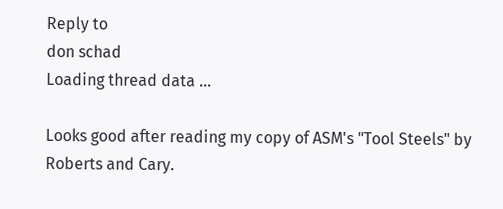Reply to
don schad
Loading thread data ...

Looks good after reading my copy of ASM's "Tool Steels" by Roberts and Cary.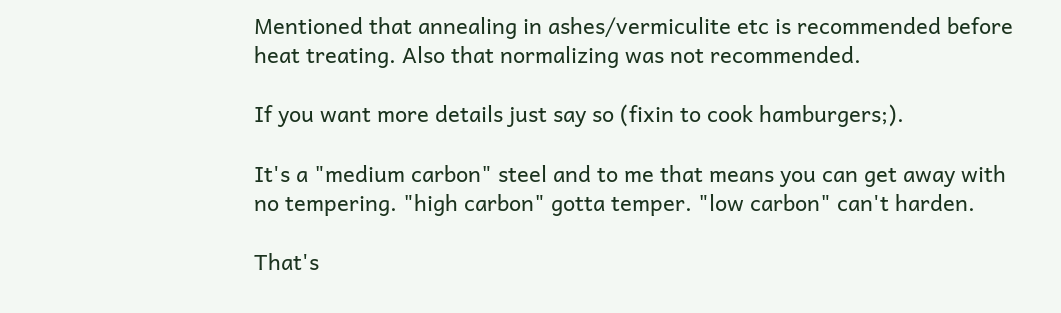Mentioned that annealing in ashes/vermiculite etc is recommended before heat treating. Also that normalizing was not recommended.

If you want more details just say so (fixin to cook hamburgers;).

It's a "medium carbon" steel and to me that means you can get away with no tempering. "high carbon" gotta temper. "low carbon" can't harden.

That's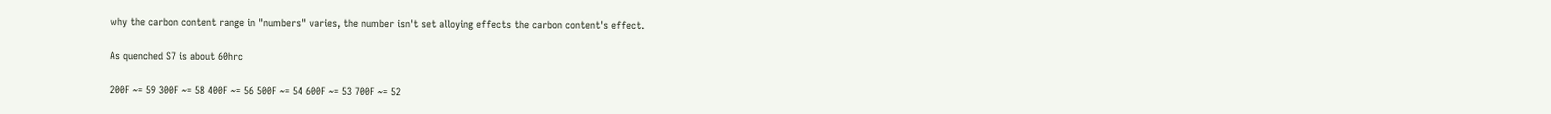why the carbon content range in "numbers" varies, the number isn't set alloying effects the carbon content's effect.

As quenched S7 is about 60hrc

200F ~= 59 300F ~= 58 400F ~= 56 500F ~= 54 600F ~= 53 700F ~= 52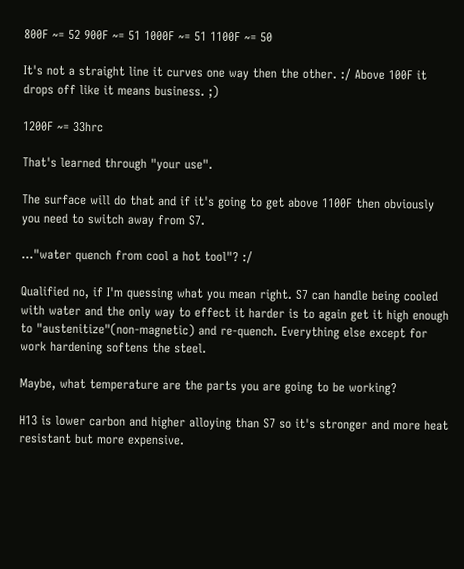800F ~= 52 900F ~= 51 1000F ~= 51 1100F ~= 50

It's not a straight line it curves one way then the other. :/ Above 100F it drops off like it means business. ;)

1200F ~= 33hrc

That's learned through "your use".

The surface will do that and if it's going to get above 1100F then obviously you need to switch away from S7.

..."water quench from cool a hot tool"? :/

Qualified no, if I'm quessing what you mean right. S7 can handle being cooled with water and the only way to effect it harder is to again get it high enough to "austenitize"(non-magnetic) and re-quench. Everything else except for work hardening softens the steel.

Maybe, what temperature are the parts you are going to be working?

H13 is lower carbon and higher alloying than S7 so it's stronger and more heat resistant but more expensive.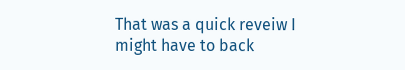That was a quick reveiw I might have to back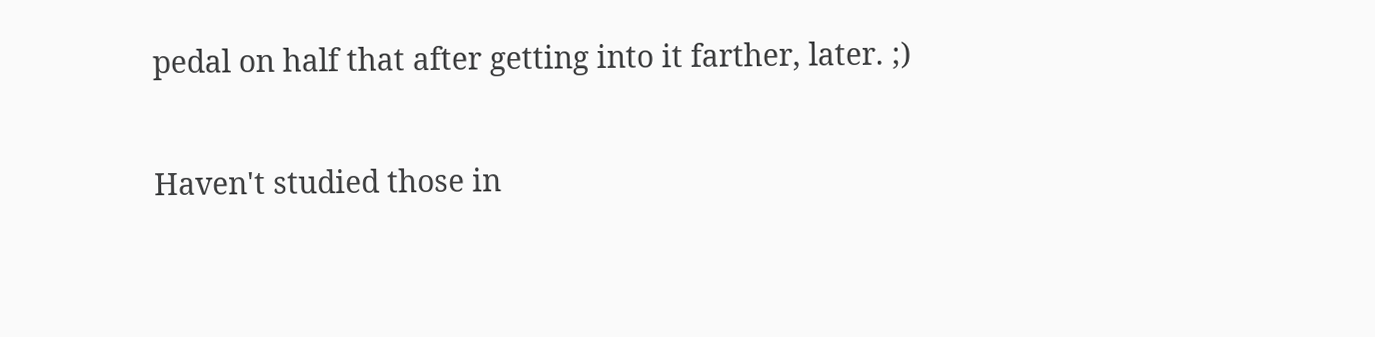pedal on half that after getting into it farther, later. ;)

Haven't studied those in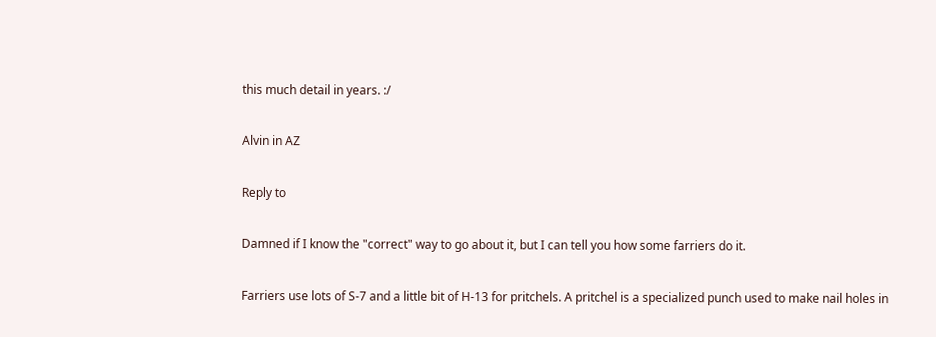this much detail in years. :/

Alvin in AZ

Reply to

Damned if I know the "correct" way to go about it, but I can tell you how some farriers do it.

Farriers use lots of S-7 and a little bit of H-13 for pritchels. A pritchel is a specialized punch used to make nail holes in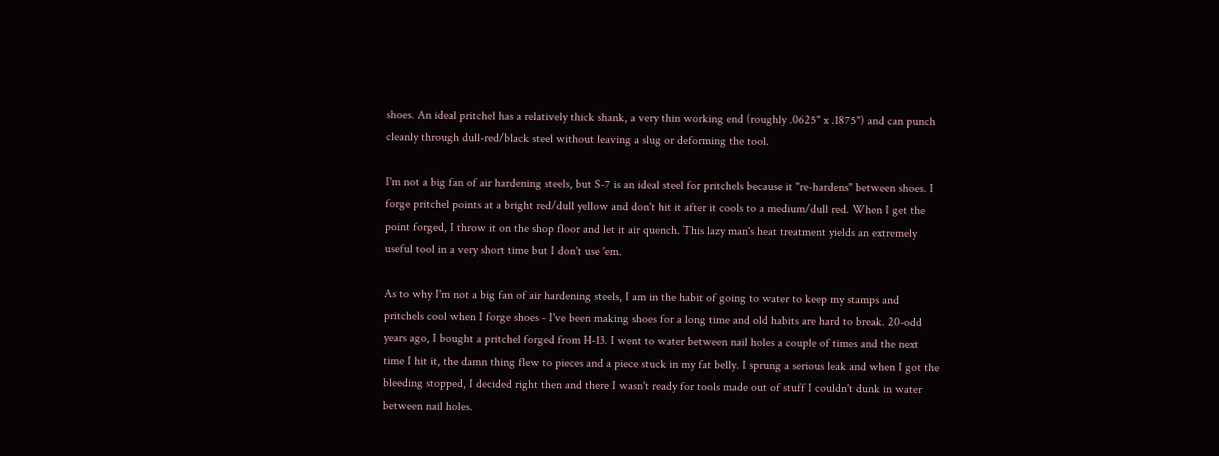shoes. An ideal pritchel has a relatively thick shank, a very thin working end (roughly .0625" x .1875") and can punch cleanly through dull-red/black steel without leaving a slug or deforming the tool.

I'm not a big fan of air hardening steels, but S-7 is an ideal steel for pritchels because it "re-hardens" between shoes. I forge pritchel points at a bright red/dull yellow and don't hit it after it cools to a medium/dull red. When I get the point forged, I throw it on the shop floor and let it air quench. This lazy man's heat treatment yields an extremely useful tool in a very short time but I don't use 'em.

As to why I'm not a big fan of air hardening steels, I am in the habit of going to water to keep my stamps and pritchels cool when I forge shoes - I've been making shoes for a long time and old habits are hard to break. 20-odd years ago, I bought a pritchel forged from H-13. I went to water between nail holes a couple of times and the next time I hit it, the damn thing flew to pieces and a piece stuck in my fat belly. I sprung a serious leak and when I got the bleeding stopped, I decided right then and there I wasn't ready for tools made out of stuff I couldn't dunk in water between nail holes.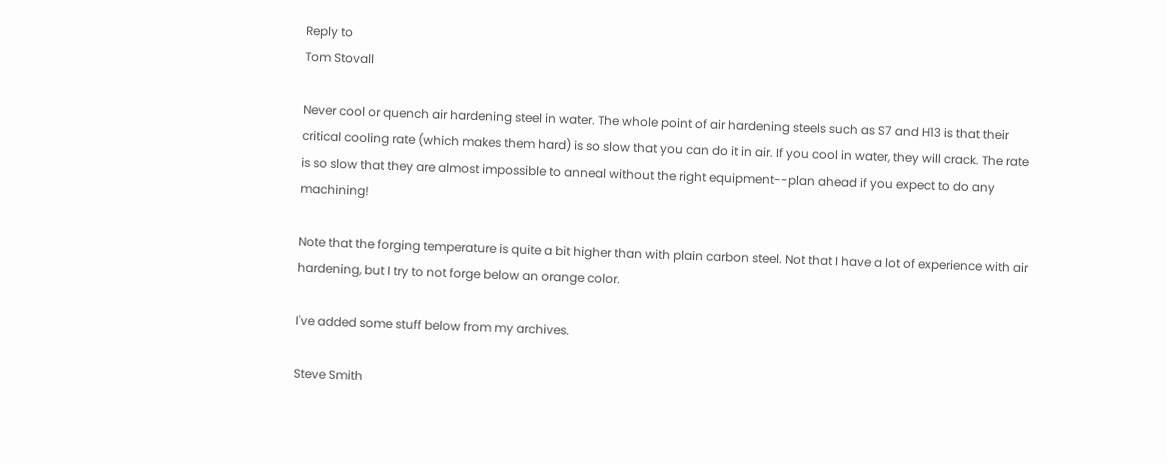Reply to
Tom Stovall

Never cool or quench air hardening steel in water. The whole point of air hardening steels such as S7 and H13 is that their critical cooling rate (which makes them hard) is so slow that you can do it in air. If you cool in water, they will crack. The rate is so slow that they are almost impossible to anneal without the right equipment--plan ahead if you expect to do any machining!

Note that the forging temperature is quite a bit higher than with plain carbon steel. Not that I have a lot of experience with air hardening, but I try to not forge below an orange color.

I've added some stuff below from my archives.

Steve Smith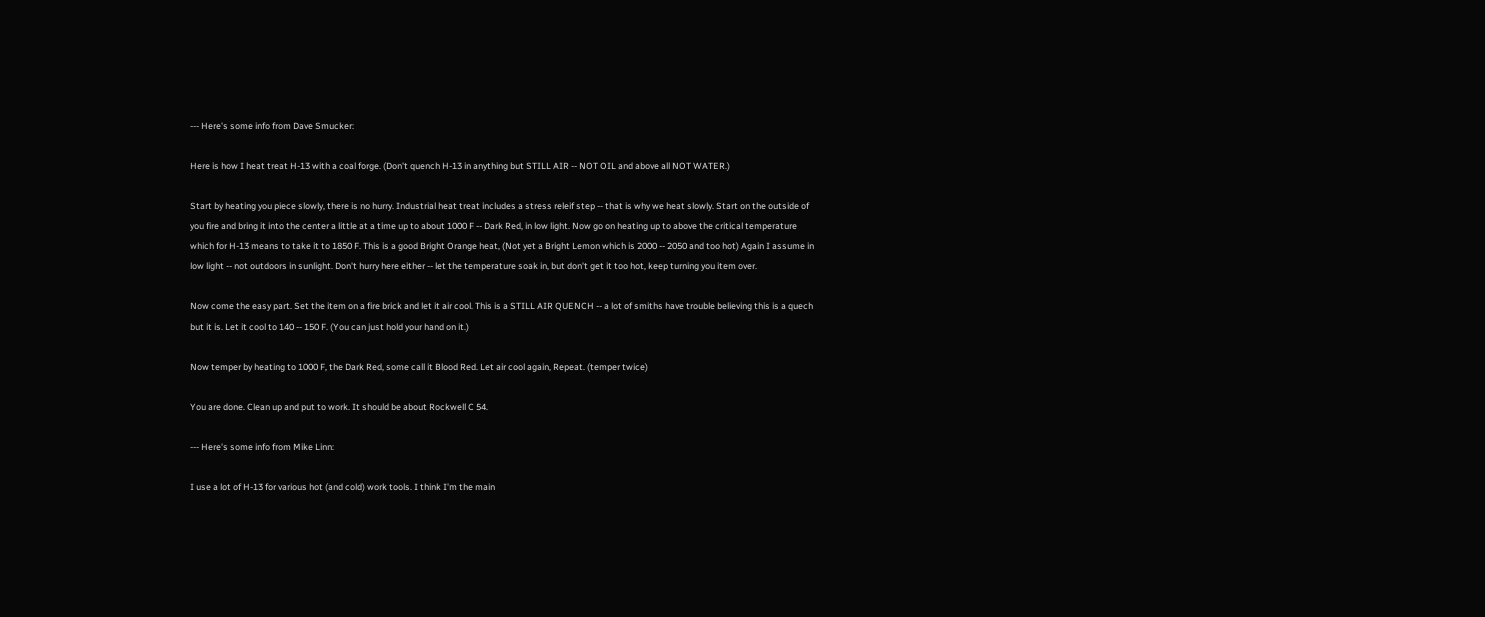--- Here's some info from Dave Smucker:

Here is how I heat treat H-13 with a coal forge. (Don't quench H-13 in anything but STILL AIR -- NOT OIL and above all NOT WATER.)

Start by heating you piece slowly, there is no hurry. Industrial heat treat includes a stress releif step -- that is why we heat slowly. Start on the outside of you fire and bring it into the center a little at a time up to about 1000 F -- Dark Red, in low light. Now go on heating up to above the critical temperature which for H-13 means to take it to 1850 F. This is a good Bright Orange heat, (Not yet a Bright Lemon which is 2000 -- 2050 and too hot) Again I assume in low light -- not outdoors in sunlight. Don't hurry here either -- let the temperature soak in, but don't get it too hot, keep turning you item over.

Now come the easy part. Set the item on a fire brick and let it air cool. This is a STILL AIR QUENCH -- a lot of smiths have trouble believing this is a quech but it is. Let it cool to 140 -- 150 F. (You can just hold your hand on it.)

Now temper by heating to 1000 F, the Dark Red, some call it Blood Red. Let air cool again, Repeat. (temper twice)

You are done. Clean up and put to work. It should be about Rockwell C 54.

--- Here's some info from Mike Linn:

I use a lot of H-13 for various hot (and cold) work tools. I think I'm the main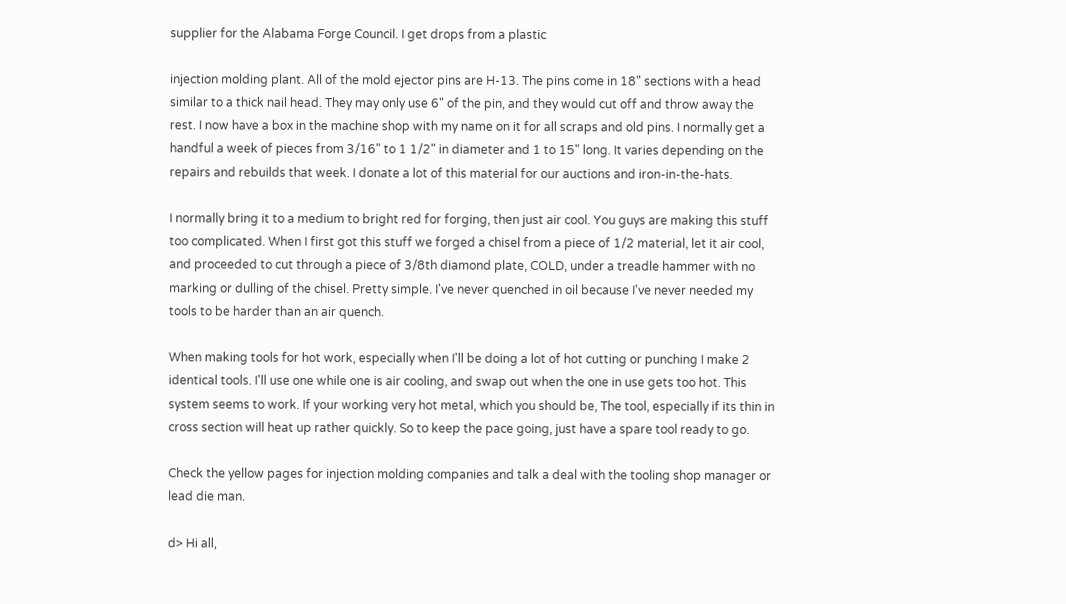supplier for the Alabama Forge Council. I get drops from a plastic

injection molding plant. All of the mold ejector pins are H-13. The pins come in 18" sections with a head similar to a thick nail head. They may only use 6" of the pin, and they would cut off and throw away the rest. I now have a box in the machine shop with my name on it for all scraps and old pins. I normally get a handful a week of pieces from 3/16" to 1 1/2" in diameter and 1 to 15" long. It varies depending on the repairs and rebuilds that week. I donate a lot of this material for our auctions and iron-in-the-hats.

I normally bring it to a medium to bright red for forging, then just air cool. You guys are making this stuff too complicated. When I first got this stuff we forged a chisel from a piece of 1/2 material, let it air cool, and proceeded to cut through a piece of 3/8th diamond plate, COLD, under a treadle hammer with no marking or dulling of the chisel. Pretty simple. I've never quenched in oil because I've never needed my tools to be harder than an air quench.

When making tools for hot work, especially when I'll be doing a lot of hot cutting or punching I make 2 identical tools. I'll use one while one is air cooling, and swap out when the one in use gets too hot. This system seems to work. If your working very hot metal, which you should be, The tool, especially if its thin in cross section will heat up rather quickly. So to keep the pace going, just have a spare tool ready to go.

Check the yellow pages for injection molding companies and talk a deal with the tooling shop manager or lead die man.

d> Hi all,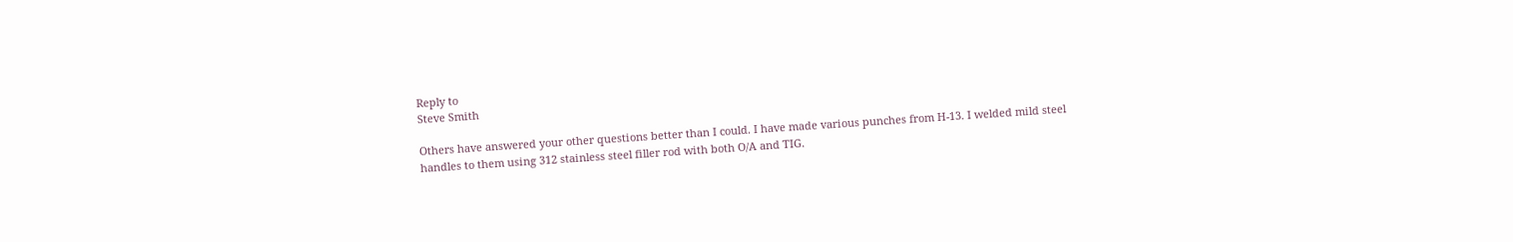Reply to
Steve Smith

Others have answered your other questions better than I could. I have made various punches from H-13. I welded mild steel handles to them using 312 stainless steel filler rod with both O/A and TIG.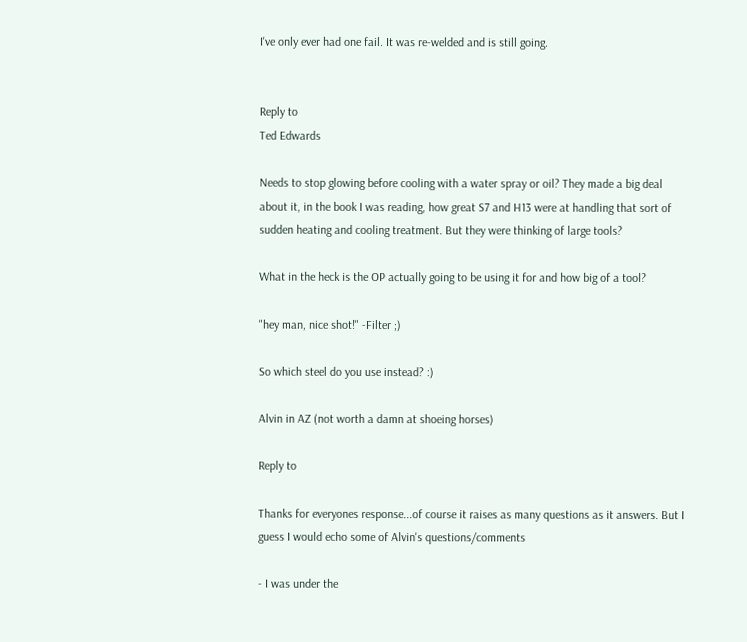I've only ever had one fail. It was re-welded and is still going.


Reply to
Ted Edwards

Needs to stop glowing before cooling with a water spray or oil? They made a big deal about it, in the book I was reading, how great S7 and H13 were at handling that sort of sudden heating and cooling treatment. But they were thinking of large tools?

What in the heck is the OP actually going to be using it for and how big of a tool?

"hey man, nice shot!" -Filter ;)

So which steel do you use instead? :)

Alvin in AZ (not worth a damn at shoeing horses)

Reply to

Thanks for everyones response...of course it raises as many questions as it answers. But I guess I would echo some of Alvin's questions/comments

- I was under the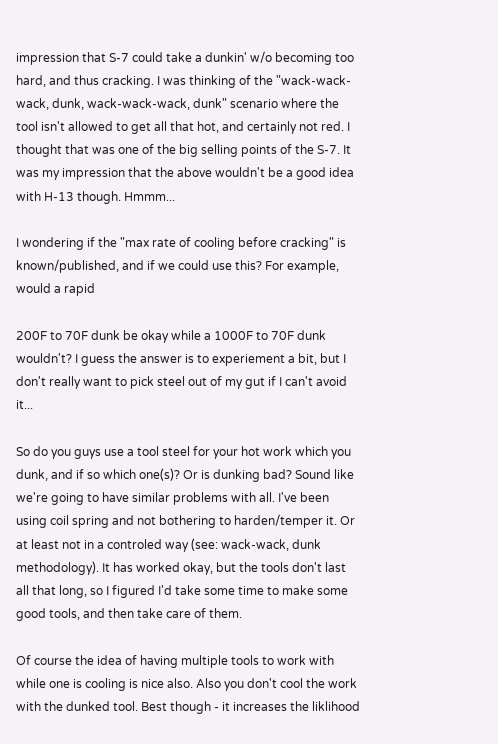impression that S-7 could take a dunkin' w/o becoming too hard, and thus cracking. I was thinking of the "wack-wack-wack, dunk, wack-wack-wack, dunk" scenario where the tool isn't allowed to get all that hot, and certainly not red. I thought that was one of the big selling points of the S-7. It was my impression that the above wouldn't be a good idea with H-13 though. Hmmm...

I wondering if the "max rate of cooling before cracking" is known/published, and if we could use this? For example, would a rapid

200F to 70F dunk be okay while a 1000F to 70F dunk wouldn't? I guess the answer is to experiement a bit, but I don't really want to pick steel out of my gut if I can't avoid it...

So do you guys use a tool steel for your hot work which you dunk, and if so which one(s)? Or is dunking bad? Sound like we're going to have similar problems with all. I've been using coil spring and not bothering to harden/temper it. Or at least not in a controled way (see: wack-wack, dunk methodology). It has worked okay, but the tools don't last all that long, so I figured I'd take some time to make some good tools, and then take care of them.

Of course the idea of having multiple tools to work with while one is cooling is nice also. Also you don't cool the work with the dunked tool. Best though - it increases the liklihood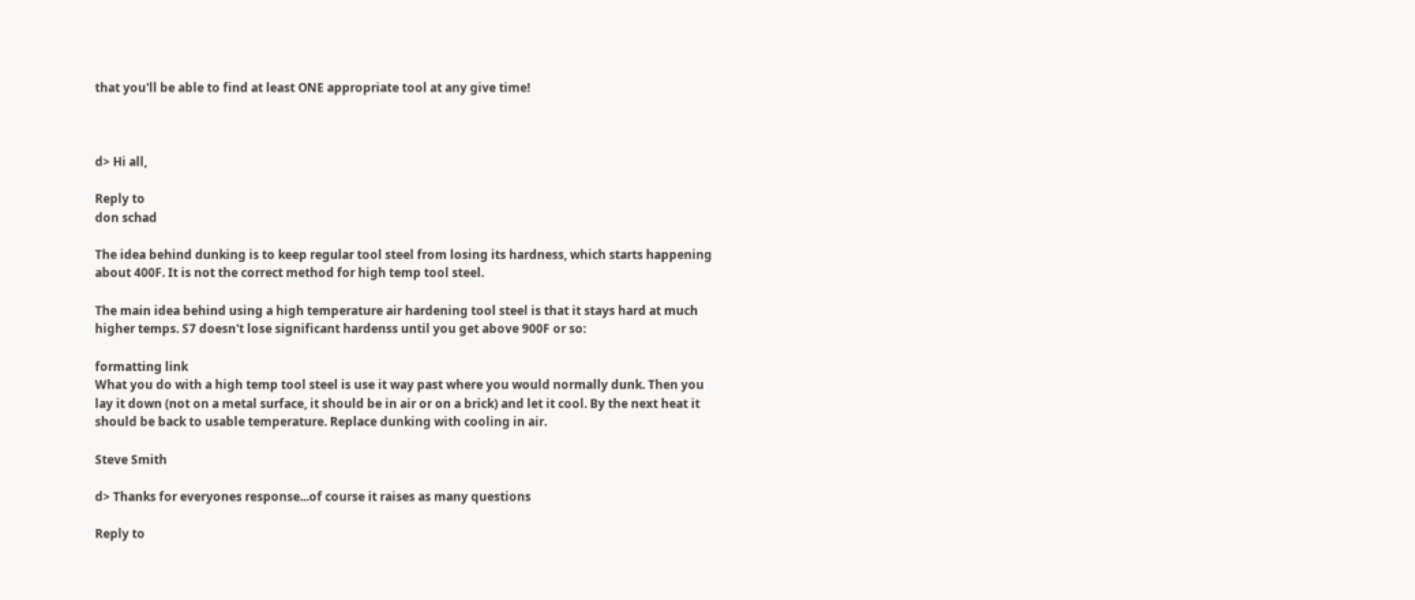that you'll be able to find at least ONE appropriate tool at any give time!



d> Hi all,

Reply to
don schad

The idea behind dunking is to keep regular tool steel from losing its hardness, which starts happening about 400F. It is not the correct method for high temp tool steel.

The main idea behind using a high temperature air hardening tool steel is that it stays hard at much higher temps. S7 doesn't lose significant hardenss until you get above 900F or so:

formatting link
What you do with a high temp tool steel is use it way past where you would normally dunk. Then you lay it down (not on a metal surface, it should be in air or on a brick) and let it cool. By the next heat it should be back to usable temperature. Replace dunking with cooling in air.

Steve Smith

d> Thanks for everyones response...of course it raises as many questions

Reply to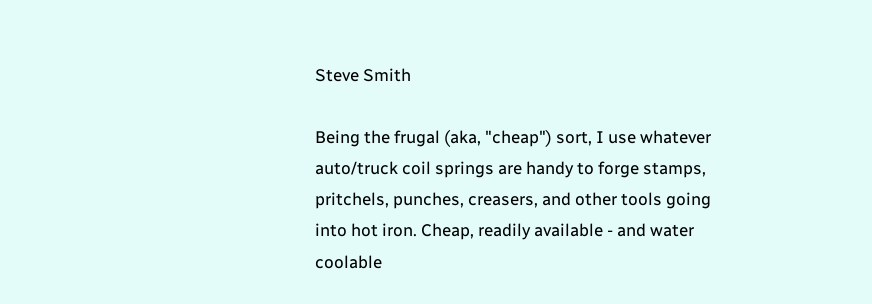Steve Smith

Being the frugal (aka, "cheap") sort, I use whatever auto/truck coil springs are handy to forge stamps, pritchels, punches, creasers, and other tools going into hot iron. Cheap, readily available - and water coolable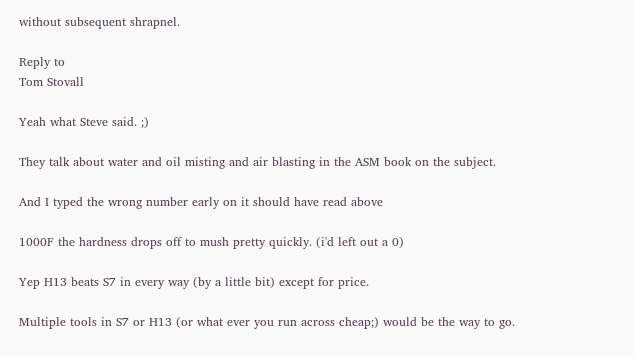without subsequent shrapnel.

Reply to
Tom Stovall

Yeah what Steve said. ;)

They talk about water and oil misting and air blasting in the ASM book on the subject.

And I typed the wrong number early on it should have read above

1000F the hardness drops off to mush pretty quickly. (i'd left out a 0)

Yep H13 beats S7 in every way (by a little bit) except for price.

Multiple tools in S7 or H13 (or what ever you run across cheap;) would be the way to go.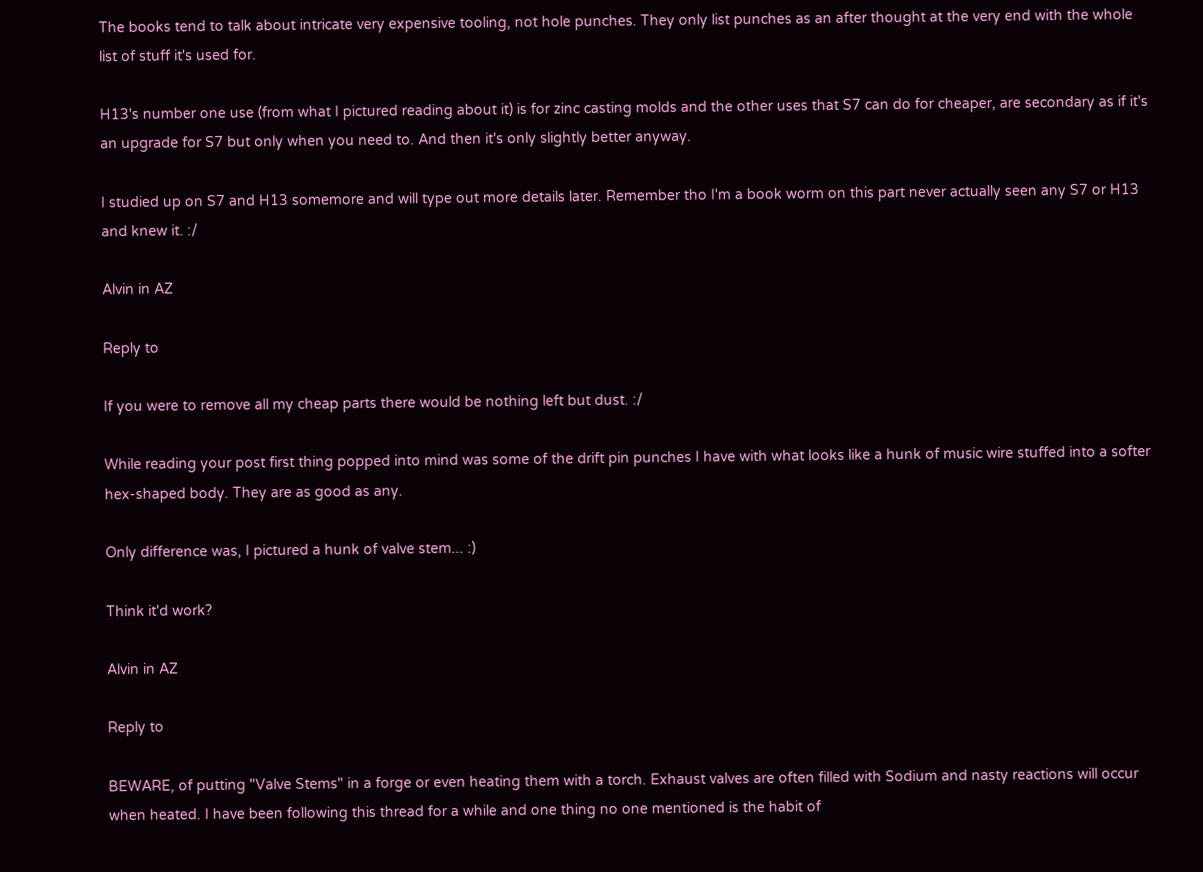The books tend to talk about intricate very expensive tooling, not hole punches. They only list punches as an after thought at the very end with the whole list of stuff it's used for.

H13's number one use (from what I pictured reading about it) is for zinc casting molds and the other uses that S7 can do for cheaper, are secondary as if it's an upgrade for S7 but only when you need to. And then it's only slightly better anyway.

I studied up on S7 and H13 somemore and will type out more details later. Remember tho I'm a book worm on this part never actually seen any S7 or H13 and knew it. :/

Alvin in AZ

Reply to

If you were to remove all my cheap parts there would be nothing left but dust. :/

While reading your post first thing popped into mind was some of the drift pin punches I have with what looks like a hunk of music wire stuffed into a softer hex-shaped body. They are as good as any.

Only difference was, I pictured a hunk of valve stem... :)

Think it'd work?

Alvin in AZ

Reply to

BEWARE, of putting "Valve Stems" in a forge or even heating them with a torch. Exhaust valves are often filled with Sodium and nasty reactions will occur when heated. I have been following this thread for a while and one thing no one mentioned is the habit of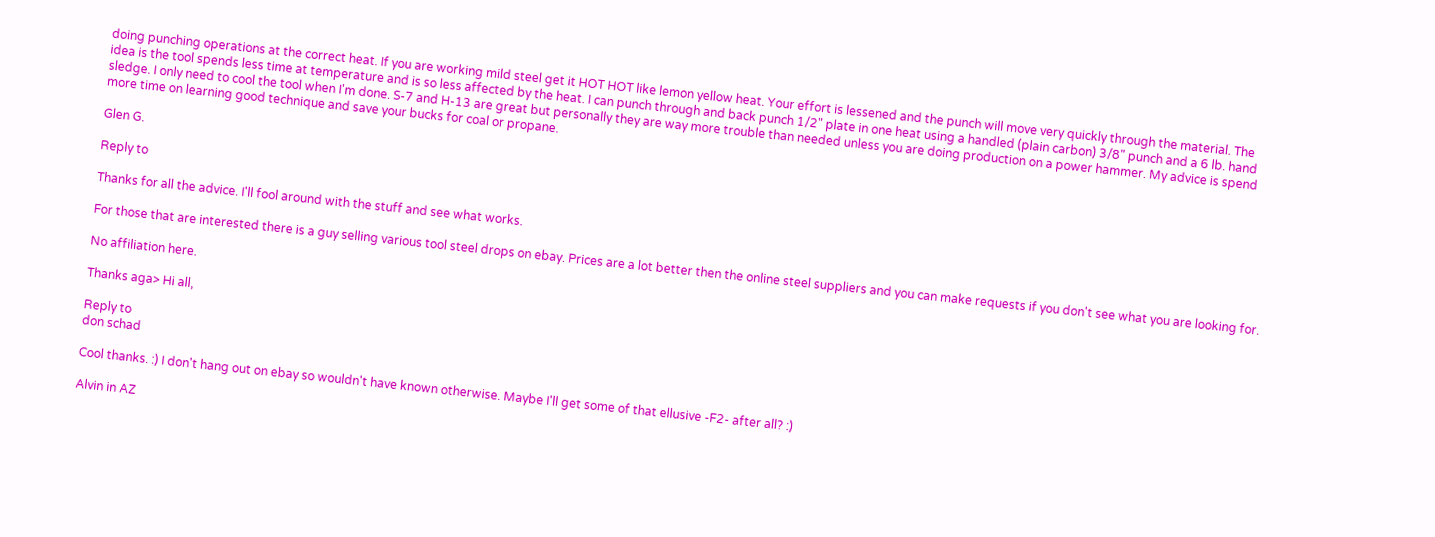doing punching operations at the correct heat. If you are working mild steel get it HOT HOT like lemon yellow heat. Your effort is lessened and the punch will move very quickly through the material. The idea is the tool spends less time at temperature and is so less affected by the heat. I can punch through and back punch 1/2" plate in one heat using a handled (plain carbon) 3/8" punch and a 6 lb. hand sledge. I only need to cool the tool when I'm done. S-7 and H-13 are great but personally they are way more trouble than needed unless you are doing production on a power hammer. My advice is spend more time on learning good technique and save your bucks for coal or propane.

Glen G.

Reply to

Thanks for all the advice. I'll fool around with the stuff and see what works.

For those that are interested there is a guy selling various tool steel drops on ebay. Prices are a lot better then the online steel suppliers and you can make requests if you don't see what you are looking for.

No affiliation here.

Thanks aga> Hi all,

Reply to
don schad

Cool thanks. :) I don't hang out on ebay so wouldn't have known otherwise. Maybe I'll get some of that ellusive -F2- after all? :)

Alvin in AZ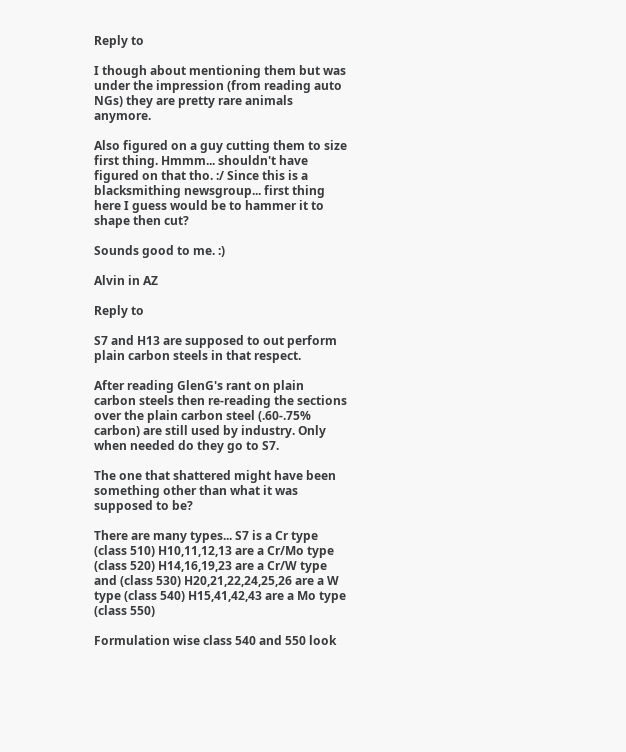Reply to

I though about mentioning them but was under the impression (from reading auto NGs) they are pretty rare animals anymore.

Also figured on a guy cutting them to size first thing. Hmmm... shouldn't have figured on that tho. :/ Since this is a blacksmithing newsgroup... first thing here I guess would be to hammer it to shape then cut?

Sounds good to me. :)

Alvin in AZ

Reply to

S7 and H13 are supposed to out perform plain carbon steels in that respect.

After reading GlenG's rant on plain carbon steels then re-reading the sections over the plain carbon steel (.60-.75% carbon) are still used by industry. Only when needed do they go to S7.

The one that shattered might have been something other than what it was supposed to be?

There are many types... S7 is a Cr type (class 510) H10,11,12,13 are a Cr/Mo type (class 520) H14,16,19,23 are a Cr/W type and (class 530) H20,21,22,24,25,26 are a W type (class 540) H15,41,42,43 are a Mo type (class 550)

Formulation wise class 540 and 550 look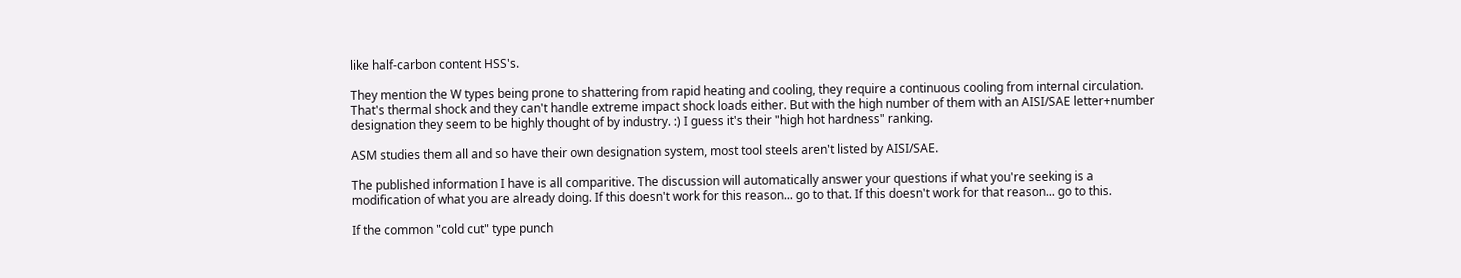like half-carbon content HSS's.

They mention the W types being prone to shattering from rapid heating and cooling, they require a continuous cooling from internal circulation. That's thermal shock and they can't handle extreme impact shock loads either. But with the high number of them with an AISI/SAE letter+number designation they seem to be highly thought of by industry. :) I guess it's their "high hot hardness" ranking.

ASM studies them all and so have their own designation system, most tool steels aren't listed by AISI/SAE.

The published information I have is all comparitive. The discussion will automatically answer your questions if what you're seeking is a modification of what you are already doing. If this doesn't work for this reason... go to that. If this doesn't work for that reason... go to this.

If the common "cold cut" type punch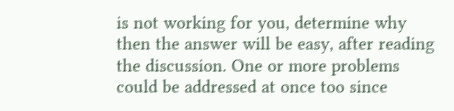is not working for you, determine why then the answer will be easy, after reading the discussion. One or more problems could be addressed at once too since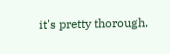it's pretty thorough.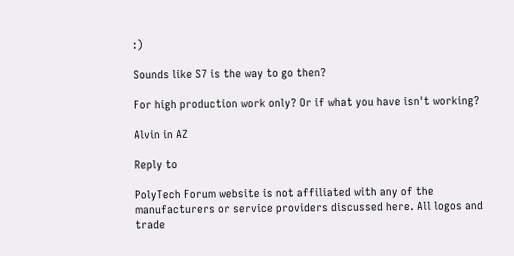:)

Sounds like S7 is the way to go then?

For high production work only? Or if what you have isn't working?

Alvin in AZ

Reply to

PolyTech Forum website is not affiliated with any of the manufacturers or service providers discussed here. All logos and trade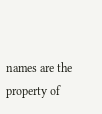names are the property of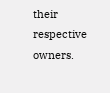their respective owners.